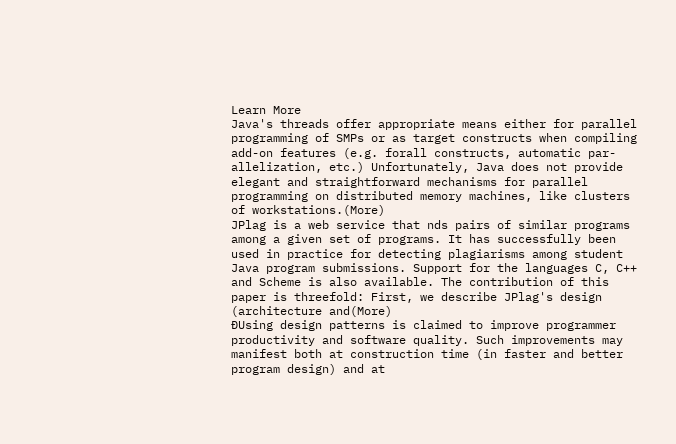Learn More
Java's threads offer appropriate means either for parallel programming of SMPs or as target constructs when compiling add-on features (e.g. forall constructs, automatic par-allelization, etc.) Unfortunately, Java does not provide elegant and straightforward mechanisms for parallel programming on distributed memory machines, like clusters of workstations.(More)
JPlag is a web service that nds pairs of similar programs among a given set of programs. It has successfully been used in practice for detecting plagiarisms among student Java program submissions. Support for the languages C, C++ and Scheme is also available. The contribution of this paper is threefold: First, we describe JPlag's design (architecture and(More)
ÐUsing design patterns is claimed to improve programmer productivity and software quality. Such improvements may manifest both at construction time (in faster and better program design) and at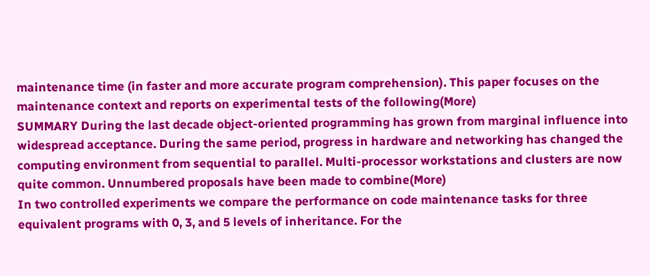maintenance time (in faster and more accurate program comprehension). This paper focuses on the maintenance context and reports on experimental tests of the following(More)
SUMMARY During the last decade object-oriented programming has grown from marginal influence into widespread acceptance. During the same period, progress in hardware and networking has changed the computing environment from sequential to parallel. Multi-processor workstations and clusters are now quite common. Unnumbered proposals have been made to combine(More)
In two controlled experiments we compare the performance on code maintenance tasks for three equivalent programs with 0, 3, and 5 levels of inheritance. For the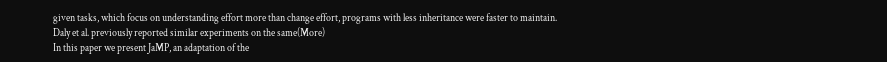given tasks, which focus on understanding effort more than change effort, programs with less inheritance were faster to maintain. Daly et al. previously reported similar experiments on the same(More)
In this paper we present JaMP, an adaptation of the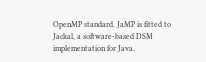OpenMP standard. JaMP is fitted to Jackal, a software-based DSM implementation for Java.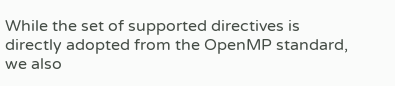While the set of supported directives is directly adopted from the OpenMP standard, we also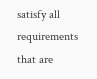satisfy all requirements that are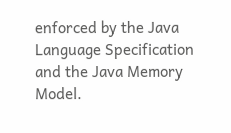enforced by the Java Language Specification and the Java Memory Model.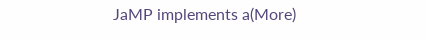JaMP implements a(More)